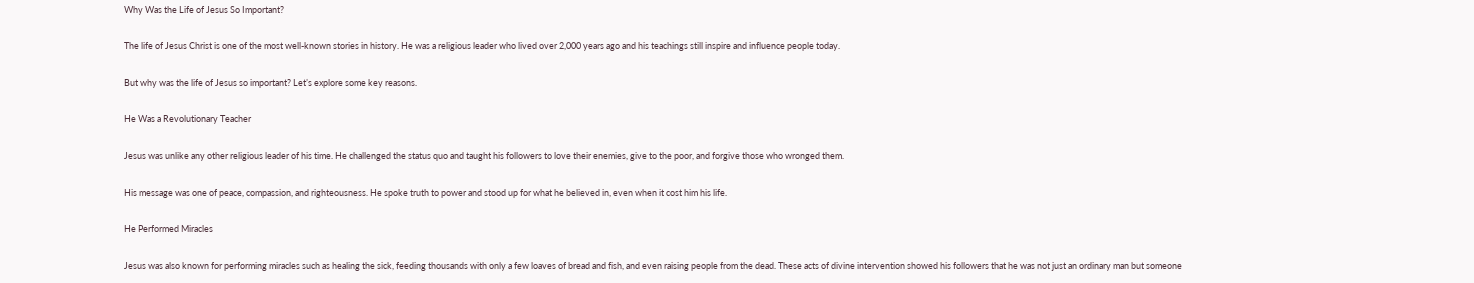Why Was the Life of Jesus So Important?

The life of Jesus Christ is one of the most well-known stories in history. He was a religious leader who lived over 2,000 years ago and his teachings still inspire and influence people today.

But why was the life of Jesus so important? Let’s explore some key reasons.

He Was a Revolutionary Teacher

Jesus was unlike any other religious leader of his time. He challenged the status quo and taught his followers to love their enemies, give to the poor, and forgive those who wronged them.

His message was one of peace, compassion, and righteousness. He spoke truth to power and stood up for what he believed in, even when it cost him his life.

He Performed Miracles

Jesus was also known for performing miracles such as healing the sick, feeding thousands with only a few loaves of bread and fish, and even raising people from the dead. These acts of divine intervention showed his followers that he was not just an ordinary man but someone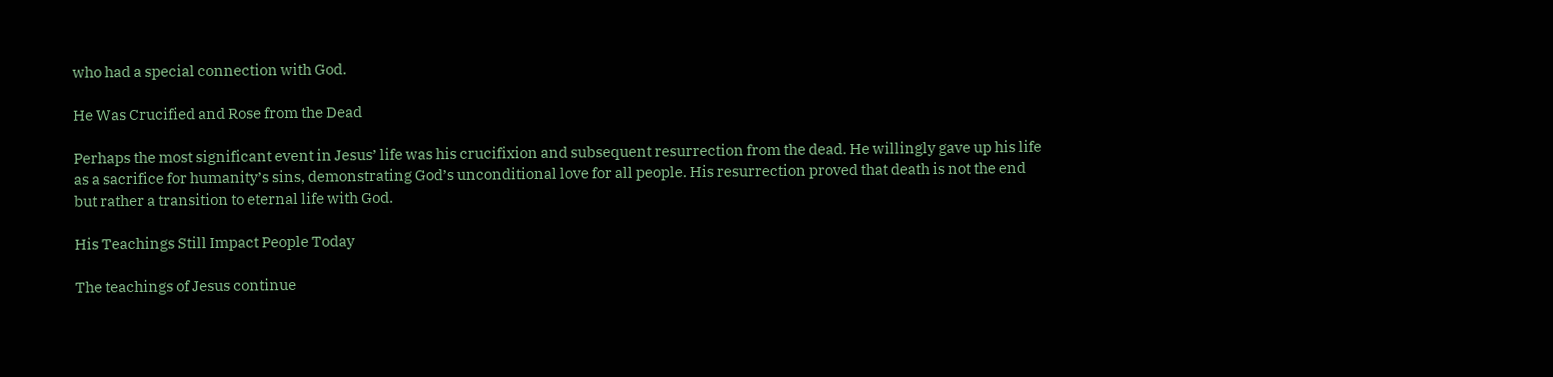who had a special connection with God.

He Was Crucified and Rose from the Dead

Perhaps the most significant event in Jesus’ life was his crucifixion and subsequent resurrection from the dead. He willingly gave up his life as a sacrifice for humanity’s sins, demonstrating God’s unconditional love for all people. His resurrection proved that death is not the end but rather a transition to eternal life with God.

His Teachings Still Impact People Today

The teachings of Jesus continue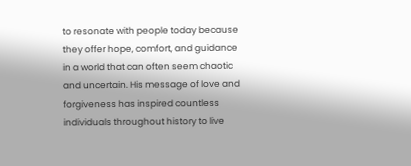to resonate with people today because they offer hope, comfort, and guidance in a world that can often seem chaotic and uncertain. His message of love and forgiveness has inspired countless individuals throughout history to live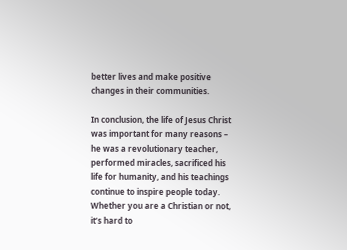better lives and make positive changes in their communities.

In conclusion, the life of Jesus Christ was important for many reasons – he was a revolutionary teacher, performed miracles, sacrificed his life for humanity, and his teachings continue to inspire people today. Whether you are a Christian or not, it’s hard to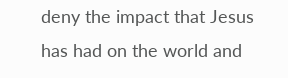deny the impact that Jesus has had on the world and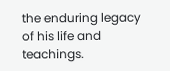the enduring legacy of his life and teachings.